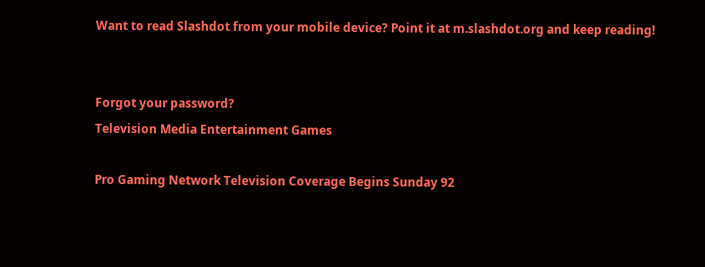Want to read Slashdot from your mobile device? Point it at m.slashdot.org and keep reading!


Forgot your password?
Television Media Entertainment Games

Pro Gaming Network Television Coverage Begins Sunday 92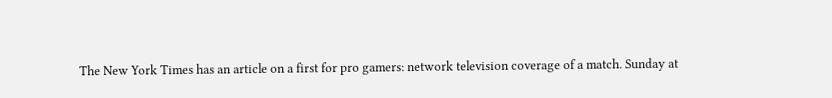The New York Times has an article on a first for pro gamers: network television coverage of a match. Sunday at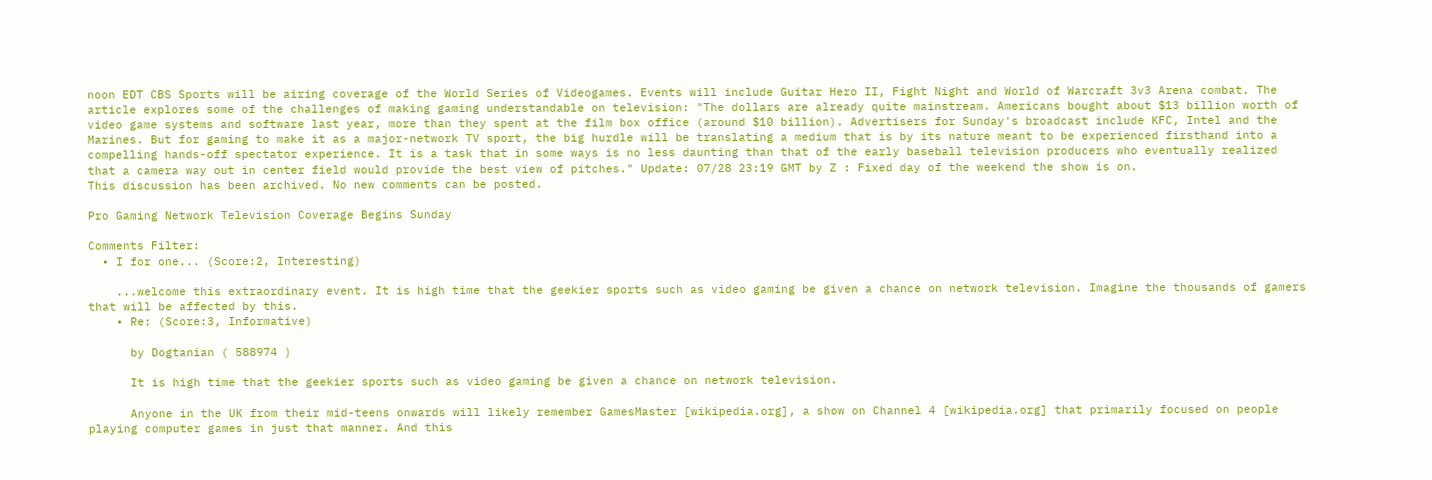noon EDT CBS Sports will be airing coverage of the World Series of Videogames. Events will include Guitar Hero II, Fight Night and World of Warcraft 3v3 Arena combat. The article explores some of the challenges of making gaming understandable on television: "The dollars are already quite mainstream. Americans bought about $13 billion worth of video game systems and software last year, more than they spent at the film box office (around $10 billion). Advertisers for Sunday's broadcast include KFC, Intel and the Marines. But for gaming to make it as a major-network TV sport, the big hurdle will be translating a medium that is by its nature meant to be experienced firsthand into a compelling hands-off spectator experience. It is a task that in some ways is no less daunting than that of the early baseball television producers who eventually realized that a camera way out in center field would provide the best view of pitches." Update: 07/28 23:19 GMT by Z : Fixed day of the weekend the show is on.
This discussion has been archived. No new comments can be posted.

Pro Gaming Network Television Coverage Begins Sunday

Comments Filter:
  • I for one... (Score:2, Interesting)

    ...welcome this extraordinary event. It is high time that the geekier sports such as video gaming be given a chance on network television. Imagine the thousands of gamers that will be affected by this.
    • Re: (Score:3, Informative)

      by Dogtanian ( 588974 )

      It is high time that the geekier sports such as video gaming be given a chance on network television.

      Anyone in the UK from their mid-teens onwards will likely remember GamesMaster [wikipedia.org], a show on Channel 4 [wikipedia.org] that primarily focused on people playing computer games in just that manner. And this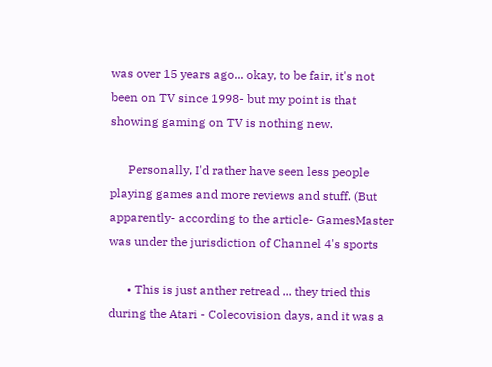was over 15 years ago... okay, to be fair, it's not been on TV since 1998- but my point is that showing gaming on TV is nothing new.

      Personally, I'd rather have seen less people playing games and more reviews and stuff. (But apparently- according to the article- GamesMaster was under the jurisdiction of Channel 4's sports

      • This is just anther retread ... they tried this during the Atari - Colecovision days, and it was a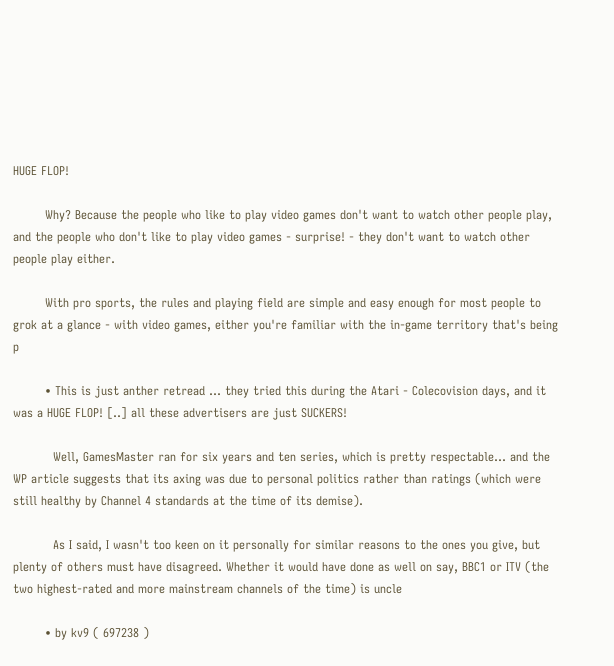HUGE FLOP!

        Why? Because the people who like to play video games don't want to watch other people play, and the people who don't like to play video games - surprise! - they don't want to watch other people play either.

        With pro sports, the rules and playing field are simple and easy enough for most people to grok at a glance - with video games, either you're familiar with the in-game territory that's being p

        • This is just anther retread ... they tried this during the Atari - Colecovision days, and it was a HUGE FLOP! [..] all these advertisers are just SUCKERS!

          Well, GamesMaster ran for six years and ten series, which is pretty respectable... and the WP article suggests that its axing was due to personal politics rather than ratings (which were still healthy by Channel 4 standards at the time of its demise).

          As I said, I wasn't too keen on it personally for similar reasons to the ones you give, but plenty of others must have disagreed. Whether it would have done as well on say, BBC1 or ITV (the two highest-rated and more mainstream channels of the time) is uncle

        • by kv9 ( 697238 )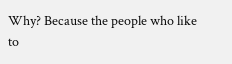Why? Because the people who like to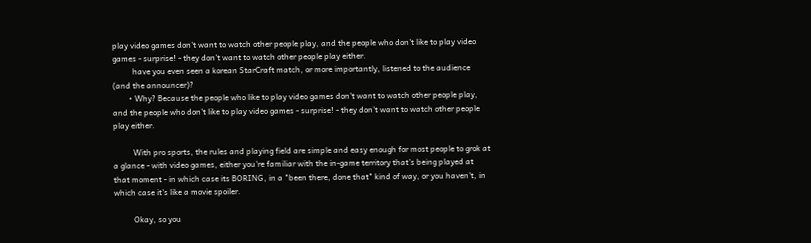play video games don't want to watch other people play, and the people who don't like to play video games - surprise! - they don't want to watch other people play either.
          have you even seen a korean StarCraft match, or more importantly, listened to the audience (and the announcer)?
        • Why? Because the people who like to play video games don't want to watch other people play, and the people who don't like to play video games - surprise! - they don't want to watch other people play either.

          With pro sports, the rules and playing field are simple and easy enough for most people to grok at a glance - with video games, either you're familiar with the in-game territory that's being played at that moment - in which case its BORING, in a "been there, done that" kind of way, or you haven't, in which case it's like a movie spoiler.

          Okay, so you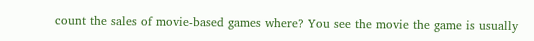count the sales of movie-based games where? You see the movie the game is usually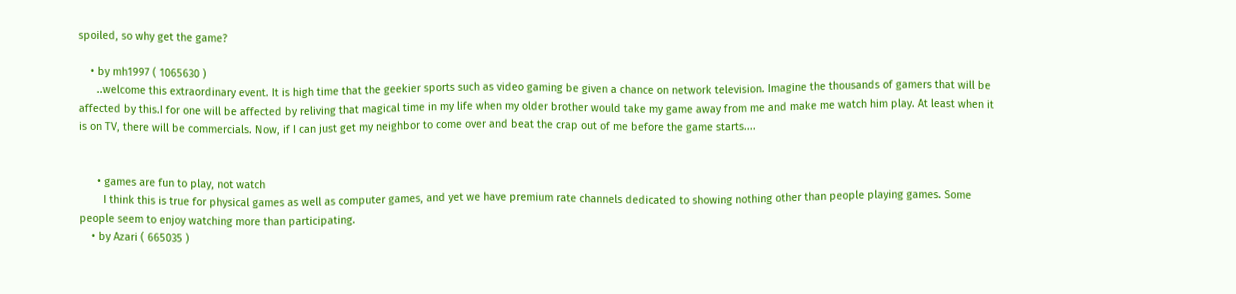spoiled, so why get the game?

    • by mh1997 ( 1065630 )
      ..welcome this extraordinary event. It is high time that the geekier sports such as video gaming be given a chance on network television. Imagine the thousands of gamers that will be affected by this.I for one will be affected by reliving that magical time in my life when my older brother would take my game away from me and make me watch him play. At least when it is on TV, there will be commercials. Now, if I can just get my neighbor to come over and beat the crap out of me before the game starts....


      • games are fun to play, not watch
        I think this is true for physical games as well as computer games, and yet we have premium rate channels dedicated to showing nothing other than people playing games. Some people seem to enjoy watching more than participating.
    • by Azari ( 665035 )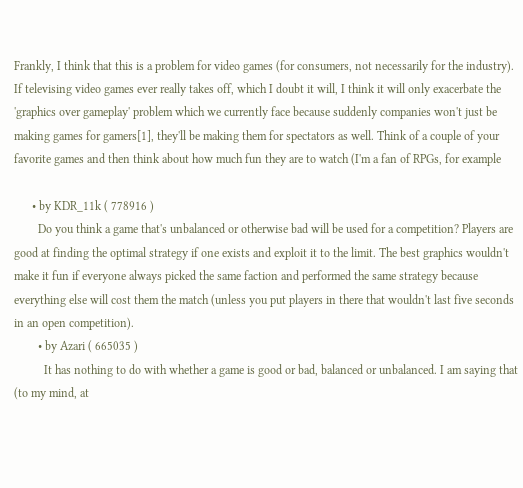Frankly, I think that this is a problem for video games (for consumers, not necessarily for the industry). If televising video games ever really takes off, which I doubt it will, I think it will only exacerbate the 'graphics over gameplay' problem which we currently face because suddenly companies won't just be making games for gamers[1], they'll be making them for spectators as well. Think of a couple of your favorite games and then think about how much fun they are to watch (I'm a fan of RPGs, for example

      • by KDR_11k ( 778916 )
        Do you think a game that's unbalanced or otherwise bad will be used for a competition? Players are good at finding the optimal strategy if one exists and exploit it to the limit. The best graphics wouldn't make it fun if everyone always picked the same faction and performed the same strategy because everything else will cost them the match (unless you put players in there that wouldn't last five seconds in an open competition).
        • by Azari ( 665035 )
          It has nothing to do with whether a game is good or bad, balanced or unbalanced. I am saying that (to my mind, at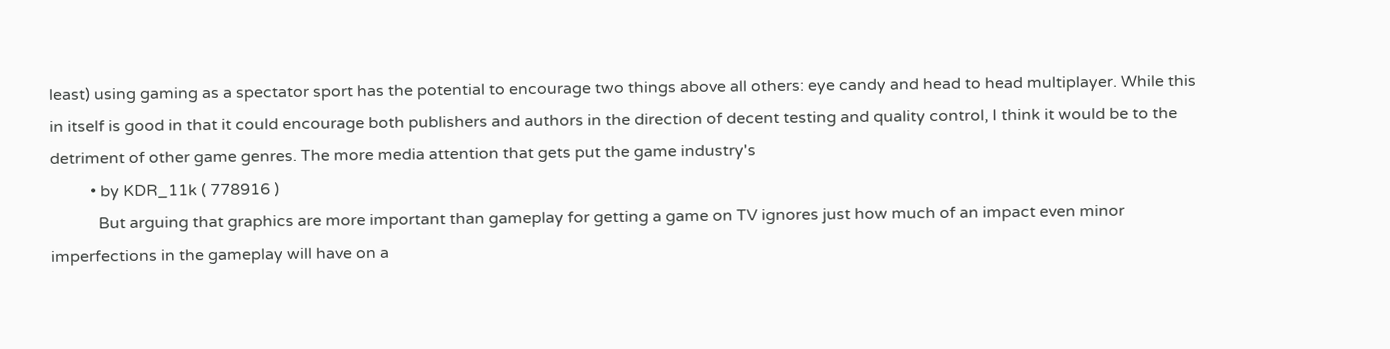least) using gaming as a spectator sport has the potential to encourage two things above all others: eye candy and head to head multiplayer. While this in itself is good in that it could encourage both publishers and authors in the direction of decent testing and quality control, I think it would be to the detriment of other game genres. The more media attention that gets put the game industry's
          • by KDR_11k ( 778916 )
            But arguing that graphics are more important than gameplay for getting a game on TV ignores just how much of an impact even minor imperfections in the gameplay will have on a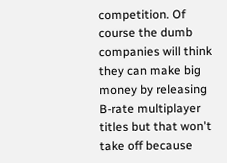competition. Of course the dumb companies will think they can make big money by releasing B-rate multiplayer titles but that won't take off because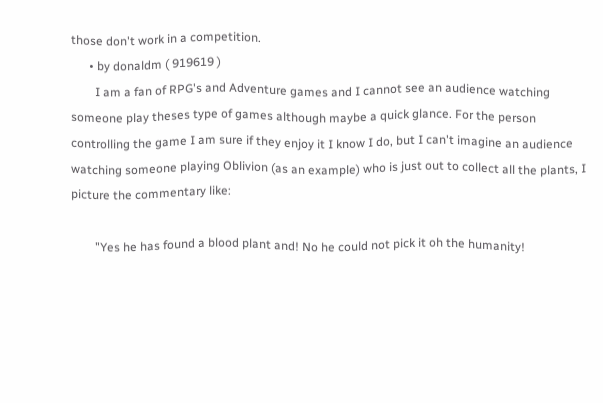those don't work in a competition.
      • by donaldm ( 919619 )
        I am a fan of RPG's and Adventure games and I cannot see an audience watching someone play theses type of games although maybe a quick glance. For the person controlling the game I am sure if they enjoy it I know I do, but I can't imagine an audience watching someone playing Oblivion (as an example) who is just out to collect all the plants, I picture the commentary like:

        "Yes he has found a blood plant and! No he could not pick it oh the humanity!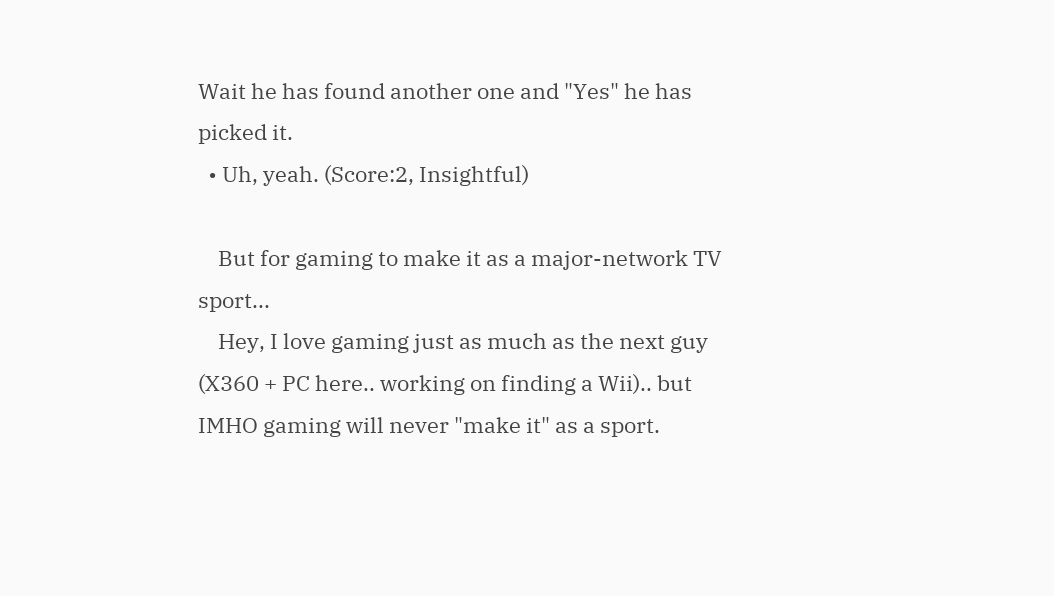Wait he has found another one and "Yes" he has picked it.
  • Uh, yeah. (Score:2, Insightful)

    But for gaming to make it as a major-network TV sport...
    Hey, I love gaming just as much as the next guy (X360 + PC here.. working on finding a Wii).. but IMHO gaming will never "make it" as a sport.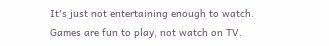It's just not entertaining enough to watch. Games are fun to play, not watch on TV.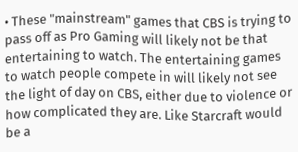• These "mainstream" games that CBS is trying to pass off as Pro Gaming will likely not be that entertaining to watch. The entertaining games to watch people compete in will likely not see the light of day on CBS, either due to violence or how complicated they are. Like Starcraft would be a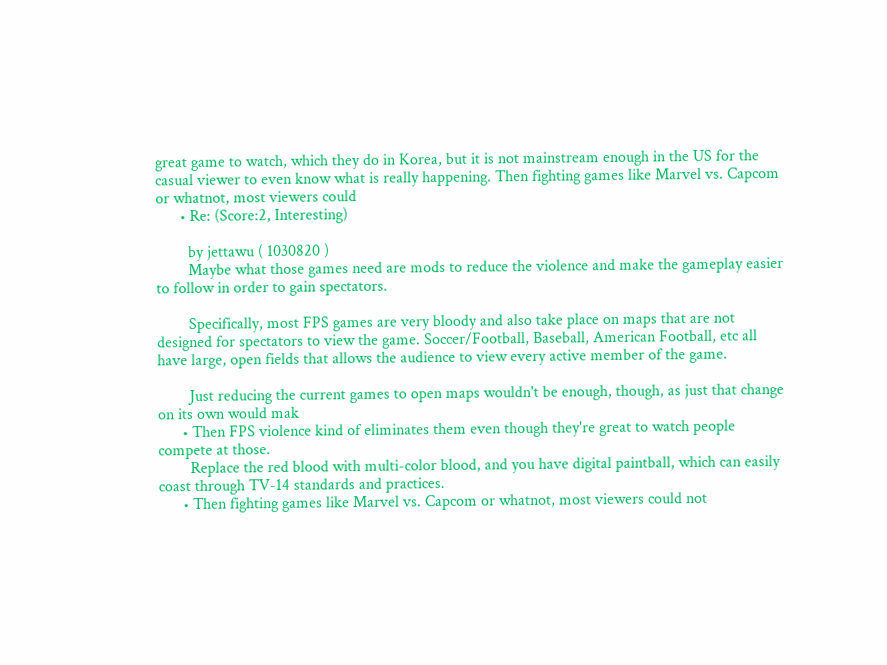great game to watch, which they do in Korea, but it is not mainstream enough in the US for the casual viewer to even know what is really happening. Then fighting games like Marvel vs. Capcom or whatnot, most viewers could
      • Re: (Score:2, Interesting)

        by jettawu ( 1030820 )
        Maybe what those games need are mods to reduce the violence and make the gameplay easier to follow in order to gain spectators.

        Specifically, most FPS games are very bloody and also take place on maps that are not designed for spectators to view the game. Soccer/Football, Baseball, American Football, etc all have large, open fields that allows the audience to view every active member of the game.

        Just reducing the current games to open maps wouldn't be enough, though, as just that change on its own would mak
      • Then FPS violence kind of eliminates them even though they're great to watch people compete at those.
        Replace the red blood with multi-color blood, and you have digital paintball, which can easily coast through TV-14 standards and practices.
      • Then fighting games like Marvel vs. Capcom or whatnot, most viewers could not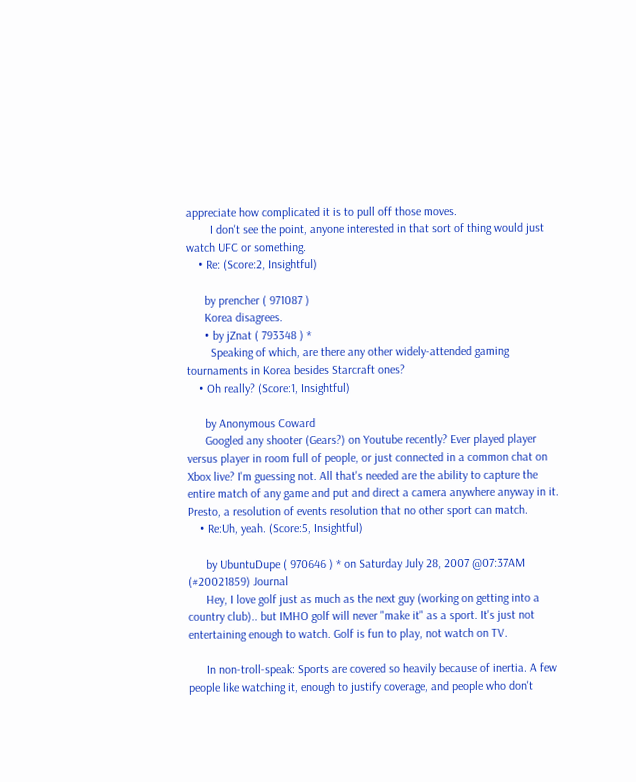appreciate how complicated it is to pull off those moves.
        I don't see the point, anyone interested in that sort of thing would just watch UFC or something.
    • Re: (Score:2, Insightful)

      by prencher ( 971087 )
      Korea disagrees.
      • by jZnat ( 793348 ) *
        Speaking of which, are there any other widely-attended gaming tournaments in Korea besides Starcraft ones?
    • Oh really? (Score:1, Insightful)

      by Anonymous Coward
      Googled any shooter (Gears?) on Youtube recently? Ever played player versus player in room full of people, or just connected in a common chat on Xbox live? I'm guessing not. All that's needed are the ability to capture the entire match of any game and put and direct a camera anywhere anyway in it. Presto, a resolution of events resolution that no other sport can match.
    • Re:Uh, yeah. (Score:5, Insightful)

      by UbuntuDupe ( 970646 ) * on Saturday July 28, 2007 @07:37AM (#20021859) Journal
      Hey, I love golf just as much as the next guy (working on getting into a country club).. but IMHO golf will never "make it" as a sport. It's just not entertaining enough to watch. Golf is fun to play, not watch on TV.

      In non-troll-speak: Sports are covered so heavily because of inertia. A few people like watching it, enough to justify coverage, and people who don't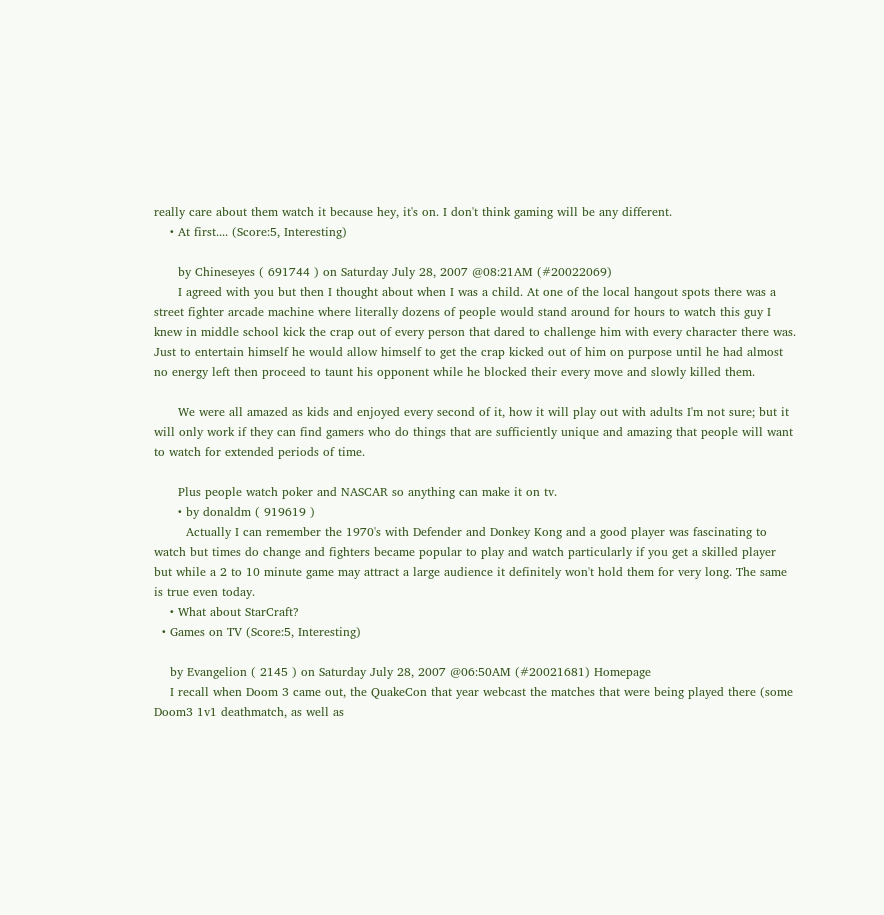really care about them watch it because hey, it's on. I don't think gaming will be any different.
    • At first.... (Score:5, Interesting)

      by Chineseyes ( 691744 ) on Saturday July 28, 2007 @08:21AM (#20022069)
      I agreed with you but then I thought about when I was a child. At one of the local hangout spots there was a street fighter arcade machine where literally dozens of people would stand around for hours to watch this guy I knew in middle school kick the crap out of every person that dared to challenge him with every character there was. Just to entertain himself he would allow himself to get the crap kicked out of him on purpose until he had almost no energy left then proceed to taunt his opponent while he blocked their every move and slowly killed them.

      We were all amazed as kids and enjoyed every second of it, how it will play out with adults I'm not sure; but it will only work if they can find gamers who do things that are sufficiently unique and amazing that people will want to watch for extended periods of time.

      Plus people watch poker and NASCAR so anything can make it on tv.
      • by donaldm ( 919619 )
        Actually I can remember the 1970's with Defender and Donkey Kong and a good player was fascinating to watch but times do change and fighters became popular to play and watch particularly if you get a skilled player but while a 2 to 10 minute game may attract a large audience it definitely won't hold them for very long. The same is true even today.
    • What about StarCraft?
  • Games on TV (Score:5, Interesting)

    by Evangelion ( 2145 ) on Saturday July 28, 2007 @06:50AM (#20021681) Homepage
    I recall when Doom 3 came out, the QuakeCon that year webcast the matches that were being played there (some Doom3 1v1 deathmatch, as well as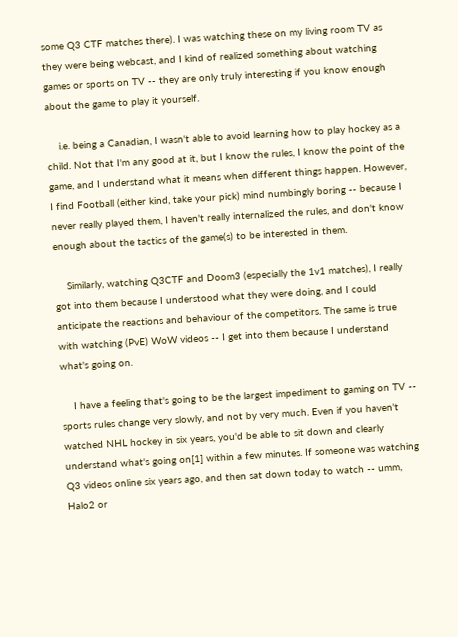some Q3 CTF matches there). I was watching these on my living room TV as they were being webcast, and I kind of realized something about watching games or sports on TV -- they are only truly interesting if you know enough about the game to play it yourself.

    i.e. being a Canadian, I wasn't able to avoid learning how to play hockey as a child. Not that I'm any good at it, but I know the rules, I know the point of the game, and I understand what it means when different things happen. However, I find Football (either kind, take your pick) mind numbingly boring -- because I never really played them, I haven't really internalized the rules, and don't know enough about the tactics of the game(s) to be interested in them.

    Similarly, watching Q3CTF and Doom3 (especially the 1v1 matches), I really got into them because I understood what they were doing, and I could anticipate the reactions and behaviour of the competitors. The same is true with watching (PvE) WoW videos -- I get into them because I understand what's going on.

    I have a feeling that's going to be the largest impediment to gaming on TV -- sports rules change very slowly, and not by very much. Even if you haven't watched NHL hockey in six years, you'd be able to sit down and clearly understand what's going on[1] within a few minutes. If someone was watching Q3 videos online six years ago, and then sat down today to watch -- umm, Halo2 or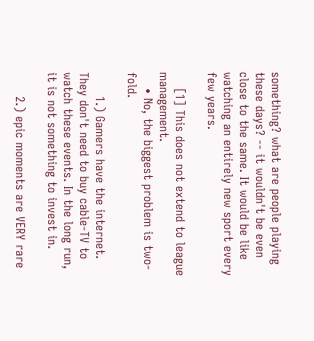something? what are people playing these days? -- it wouldn't be even close to the same. It would be like watching an entirely new sport every few years.

    [1] This does not extend to league management.
    • No, the biggest problem is two-fold.

      1.) Gamers have the internet. They don't need to buy cable-TV to watch these events. In the long run, it is not something to invest in.

      2.) epic moments are VERY rare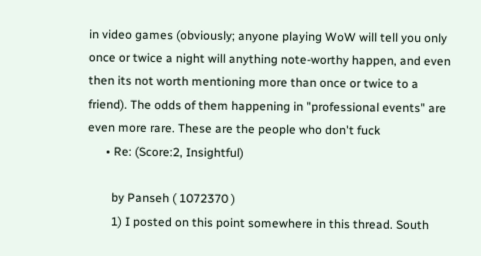in video games (obviously; anyone playing WoW will tell you only once or twice a night will anything note-worthy happen, and even then its not worth mentioning more than once or twice to a friend). The odds of them happening in "professional events" are even more rare. These are the people who don't fuck
      • Re: (Score:2, Insightful)

        by Panseh ( 1072370 )
        1) I posted on this point somewhere in this thread. South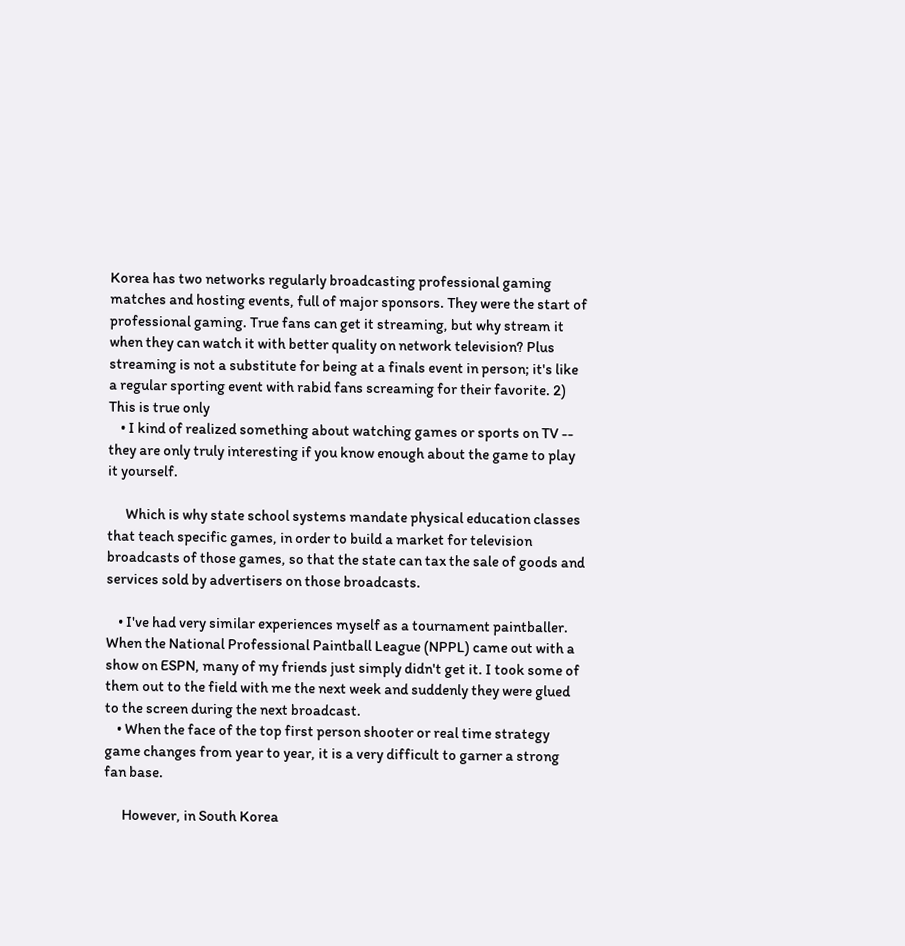Korea has two networks regularly broadcasting professional gaming matches and hosting events, full of major sponsors. They were the start of professional gaming. True fans can get it streaming, but why stream it when they can watch it with better quality on network television? Plus streaming is not a substitute for being at a finals event in person; it's like a regular sporting event with rabid fans screaming for their favorite. 2) This is true only
    • I kind of realized something about watching games or sports on TV -- they are only truly interesting if you know enough about the game to play it yourself.

      Which is why state school systems mandate physical education classes that teach specific games, in order to build a market for television broadcasts of those games, so that the state can tax the sale of goods and services sold by advertisers on those broadcasts.

    • I've had very similar experiences myself as a tournament paintballer. When the National Professional Paintball League (NPPL) came out with a show on ESPN, many of my friends just simply didn't get it. I took some of them out to the field with me the next week and suddenly they were glued to the screen during the next broadcast.
    • When the face of the top first person shooter or real time strategy game changes from year to year, it is a very difficult to garner a strong fan base.

      However, in South Korea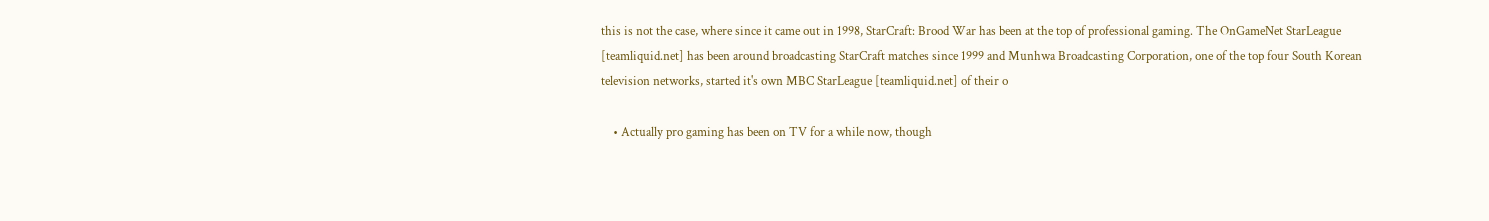this is not the case, where since it came out in 1998, StarCraft: Brood War has been at the top of professional gaming. The OnGameNet StarLeague [teamliquid.net] has been around broadcasting StarCraft matches since 1999 and Munhwa Broadcasting Corporation, one of the top four South Korean television networks, started it's own MBC StarLeague [teamliquid.net] of their o

    • Actually pro gaming has been on TV for a while now, though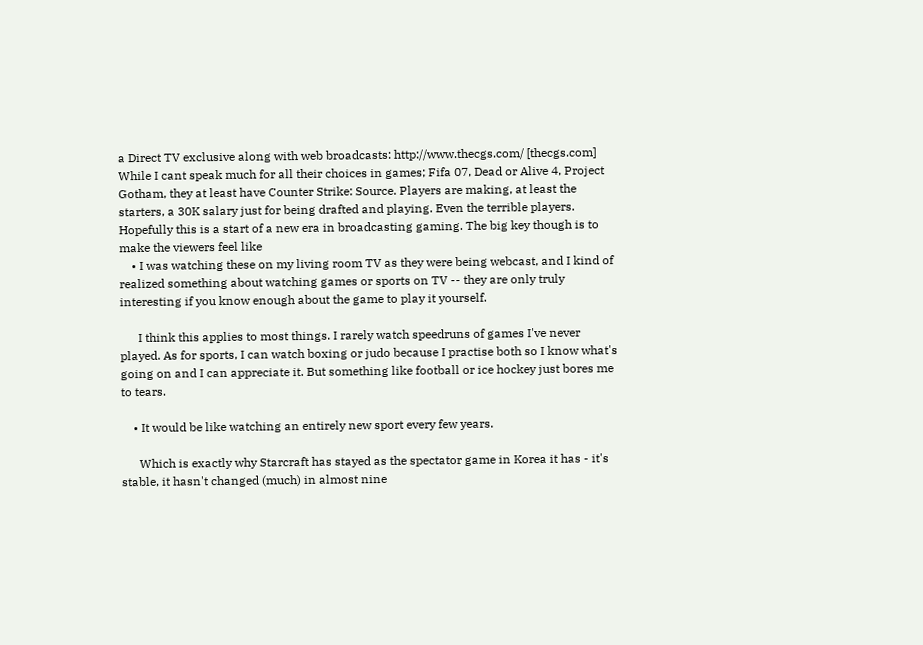a Direct TV exclusive along with web broadcasts: http://www.thecgs.com/ [thecgs.com] While I cant speak much for all their choices in games; Fifa 07, Dead or Alive 4, Project Gotham, they at least have Counter Strike: Source. Players are making, at least the starters, a 30K salary just for being drafted and playing. Even the terrible players. Hopefully this is a start of a new era in broadcasting gaming. The big key though is to make the viewers feel like
    • I was watching these on my living room TV as they were being webcast, and I kind of realized something about watching games or sports on TV -- they are only truly interesting if you know enough about the game to play it yourself.

      I think this applies to most things. I rarely watch speedruns of games I've never played. As for sports, I can watch boxing or judo because I practise both so I know what's going on and I can appreciate it. But something like football or ice hockey just bores me to tears.

    • It would be like watching an entirely new sport every few years.

      Which is exactly why Starcraft has stayed as the spectator game in Korea it has - it's stable, it hasn't changed (much) in almost nine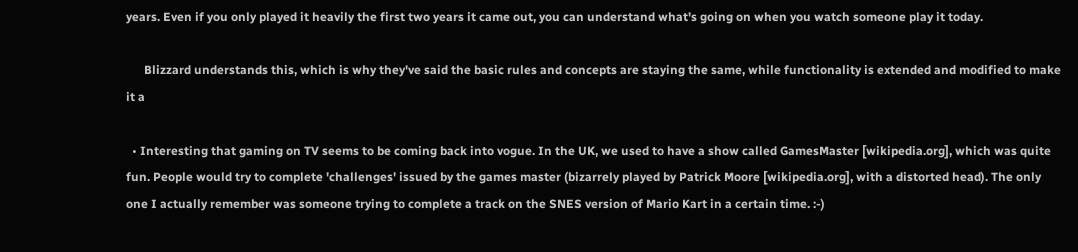years. Even if you only played it heavily the first two years it came out, you can understand what's going on when you watch someone play it today.

      Blizzard understands this, which is why they've said the basic rules and concepts are staying the same, while functionality is extended and modified to make it a

  • Interesting that gaming on TV seems to be coming back into vogue. In the UK, we used to have a show called GamesMaster [wikipedia.org], which was quite fun. People would try to complete 'challenges' issued by the games master (bizarrely played by Patrick Moore [wikipedia.org], with a distorted head). The only one I actually remember was someone trying to complete a track on the SNES version of Mario Kart in a certain time. :-)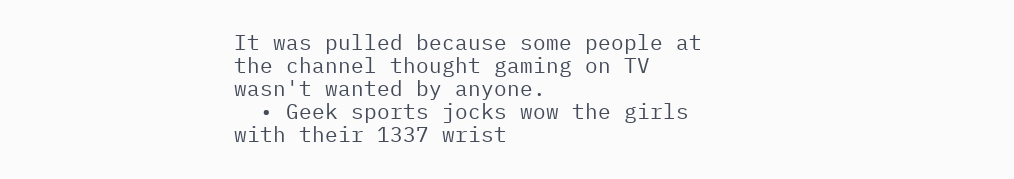It was pulled because some people at the channel thought gaming on TV wasn't wanted by anyone.
  • Geek sports jocks wow the girls with their 1337 wrist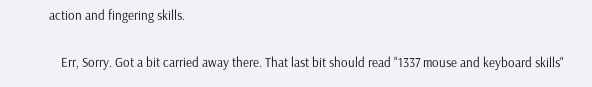action and fingering skills.

    Err, Sorry. Got a bit carried away there. That last bit should read "1337 mouse and keyboard skills"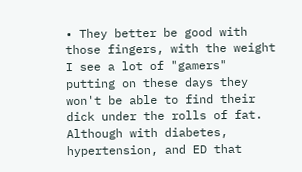• They better be good with those fingers, with the weight I see a lot of "gamers" putting on these days they won't be able to find their dick under the rolls of fat. Although with diabetes, hypertension, and ED that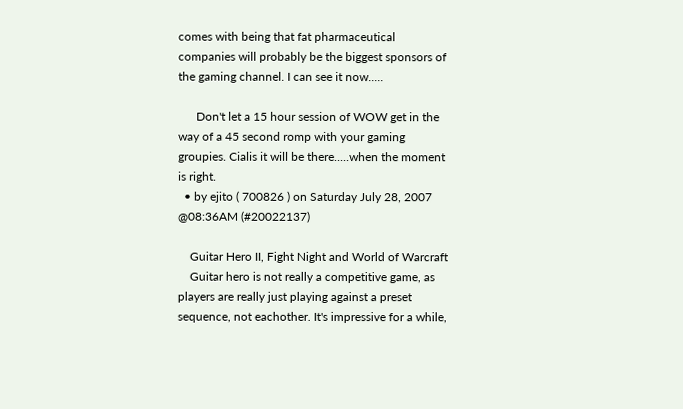comes with being that fat pharmaceutical companies will probably be the biggest sponsors of the gaming channel. I can see it now.....

      Don't let a 15 hour session of WOW get in the way of a 45 second romp with your gaming groupies. Cialis it will be there.....when the moment is right.
  • by ejito ( 700826 ) on Saturday July 28, 2007 @08:36AM (#20022137)

    Guitar Hero II, Fight Night and World of Warcraft
    Guitar hero is not really a competitive game, as players are really just playing against a preset sequence, not eachother. It's impressive for a while,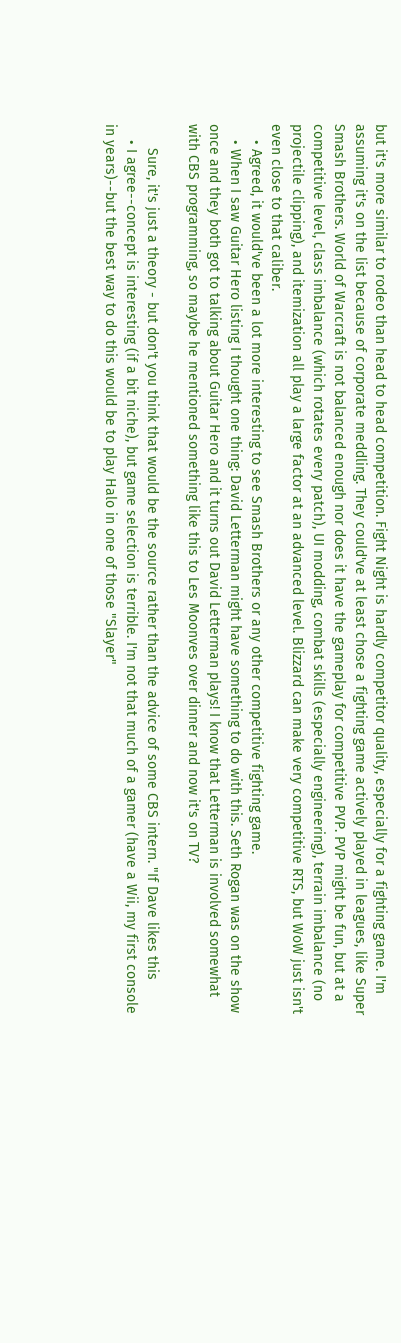but it's more similar to rodeo than head to head competition. Fight Night is hardly competitor quality, especially for a fighting game. I'm assuming it's on the list because of corporate meddling. They could've at least chose a fighting game actively played in leagues, like Super Smash Brothers. World of Warcraft is not balanced enough nor does it have the gameplay for competitive PVP. PVP might be fun, but at a competitive level, class imbalance (which rotates every patch), UI modding, combat skills (especially engineering), terrain imbalance (no projectile clipping), and itemization all play a large factor at an advanced level. Blizzard can make very competitive RTS, but WoW just isn't even close to that caliber.
    • Agreed, it would've been a lot more interesting to see Smash Brothers or any other competitive fighting game.
    • When I saw Guitar Hero listing I thought one thing: David Letterman might have something to do with this. Seth Rogan was on the show once and they both got to talking about Guitar Hero and it turns out David Letterman plays! I know that Letterman is involved somewhat with CBS programming, so maybe he mentioned something like this to Les Moonves over dinner and now it's on TV?

      Sure, it's just a theory - but don't you think that would be the source rather than the advice of some CBS intern. "If Dave likes this
    • I agree--concept is interesting (if a bit niche), but game selection is terrible. I'm not that much of a gamer (have a Wii, my first console in years)--but the best way to do this would be to play Halo in one of those "Slayer"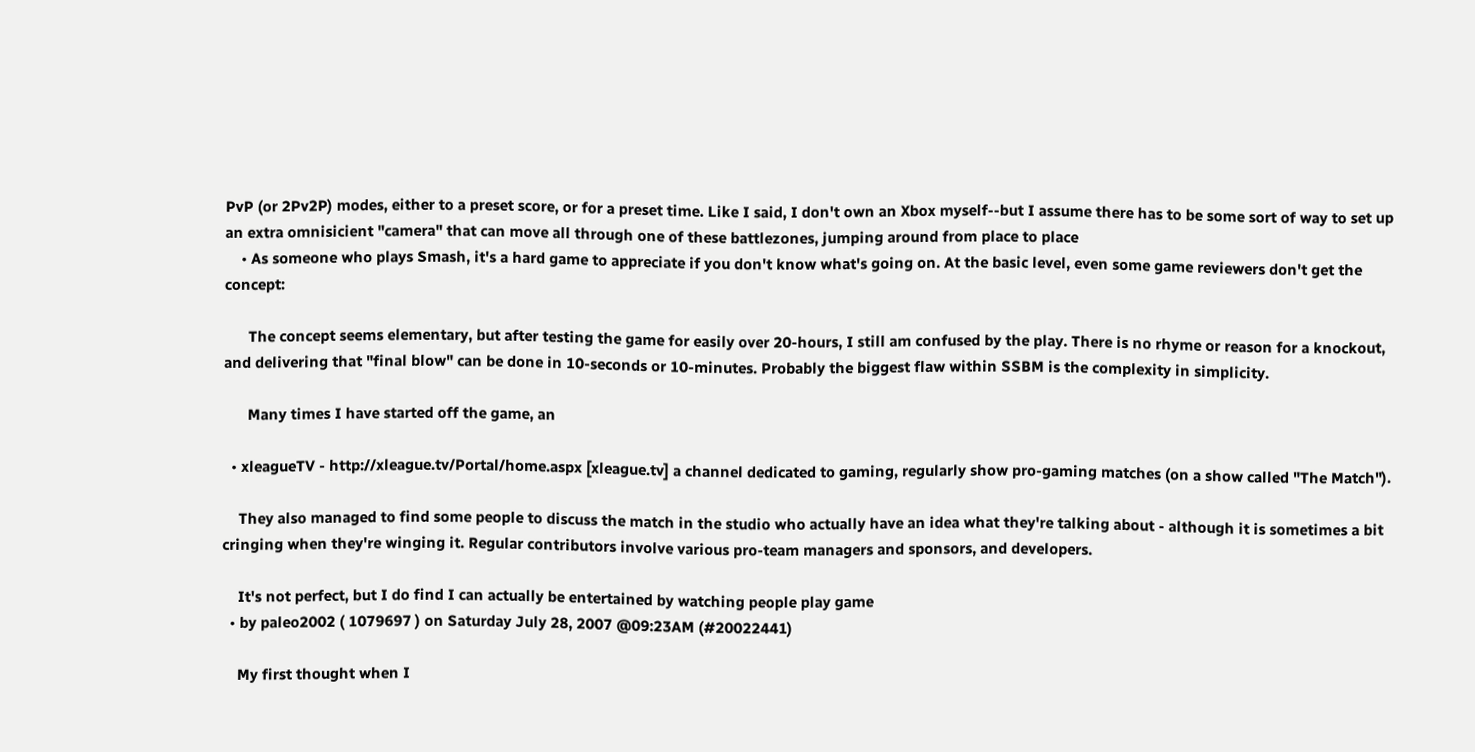PvP (or 2Pv2P) modes, either to a preset score, or for a preset time. Like I said, I don't own an Xbox myself--but I assume there has to be some sort of way to set up an extra omnisicient "camera" that can move all through one of these battlezones, jumping around from place to place
    • As someone who plays Smash, it's a hard game to appreciate if you don't know what's going on. At the basic level, even some game reviewers don't get the concept:

      The concept seems elementary, but after testing the game for easily over 20-hours, I still am confused by the play. There is no rhyme or reason for a knockout, and delivering that "final blow" can be done in 10-seconds or 10-minutes. Probably the biggest flaw within SSBM is the complexity in simplicity.

      Many times I have started off the game, an

  • xleagueTV - http://xleague.tv/Portal/home.aspx [xleague.tv] a channel dedicated to gaming, regularly show pro-gaming matches (on a show called "The Match").

    They also managed to find some people to discuss the match in the studio who actually have an idea what they're talking about - although it is sometimes a bit cringing when they're winging it. Regular contributors involve various pro-team managers and sponsors, and developers.

    It's not perfect, but I do find I can actually be entertained by watching people play game
  • by paleo2002 ( 1079697 ) on Saturday July 28, 2007 @09:23AM (#20022441)

    My first thought when I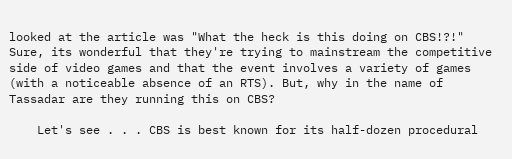looked at the article was "What the heck is this doing on CBS!?!" Sure, its wonderful that they're trying to mainstream the competitive side of video games and that the event involves a variety of games (with a noticeable absence of an RTS). But, why in the name of Tassadar are they running this on CBS?

    Let's see . . . CBS is best known for its half-dozen procedural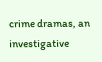crime dramas, an investigative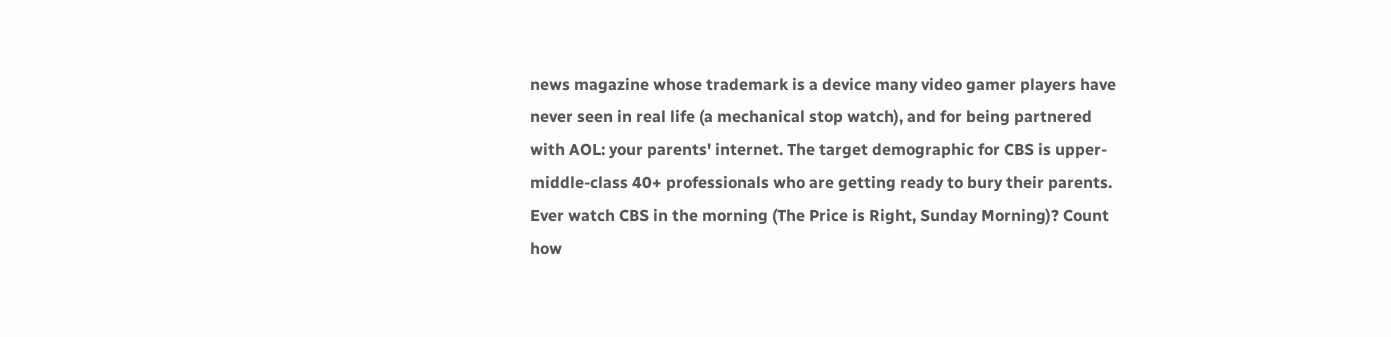news magazine whose trademark is a device many video gamer players have never seen in real life (a mechanical stop watch), and for being partnered with AOL: your parents' internet. The target demographic for CBS is upper-middle-class 40+ professionals who are getting ready to bury their parents. Ever watch CBS in the morning (The Price is Right, Sunday Morning)? Count how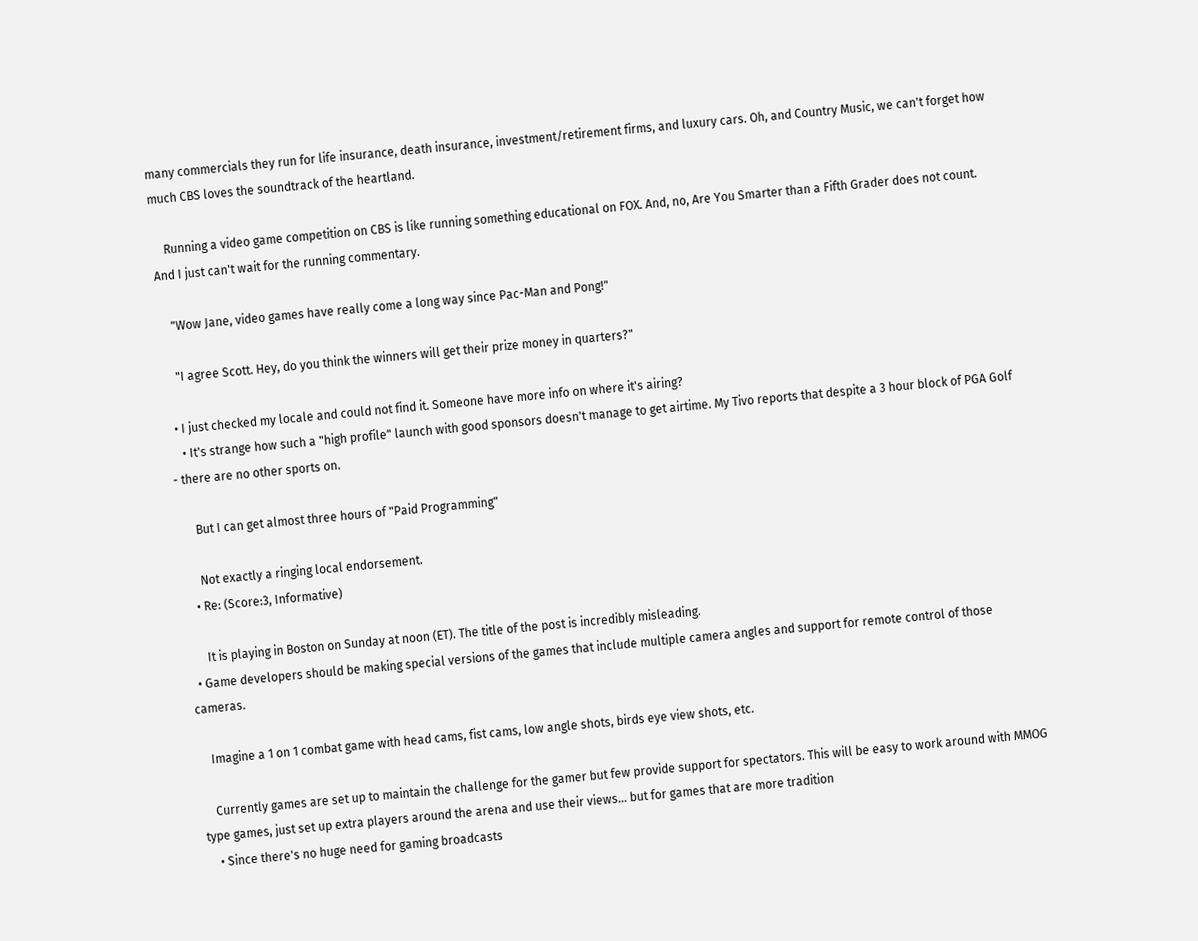many commercials they run for life insurance, death insurance, investment/retirement firms, and luxury cars. Oh, and Country Music, we can't forget how much CBS loves the soundtrack of the heartland.

    Running a video game competition on CBS is like running something educational on FOX. And, no, Are You Smarter than a Fifth Grader does not count. And I just can't wait for the running commentary.

    "Wow Jane, video games have really come a long way since Pac-Man and Pong!"

    "I agree Scott. Hey, do you think the winners will get their prize money in quarters?"

  • I just checked my locale and could not find it. Someone have more info on where it's airing?
    • It's strange how such a "high profile" launch with good sponsors doesn't manage to get airtime. My Tivo reports that despite a 3 hour block of PGA Golf - there are no other sports on.

      But I can get almost three hours of "Paid Programming"

      Not exactly a ringing local endorsement.
    • Re: (Score:3, Informative)

      It is playing in Boston on Sunday at noon (ET). The title of the post is incredibly misleading.
  • Game developers should be making special versions of the games that include multiple camera angles and support for remote control of those cameras.

    Imagine a 1 on 1 combat game with head cams, fist cams, low angle shots, birds eye view shots, etc.

    Currently games are set up to maintain the challenge for the gamer but few provide support for spectators. This will be easy to work around with MMOG type games, just set up extra players around the arena and use their views... but for games that are more tradition
    • Since there's no huge need for gaming broadcasts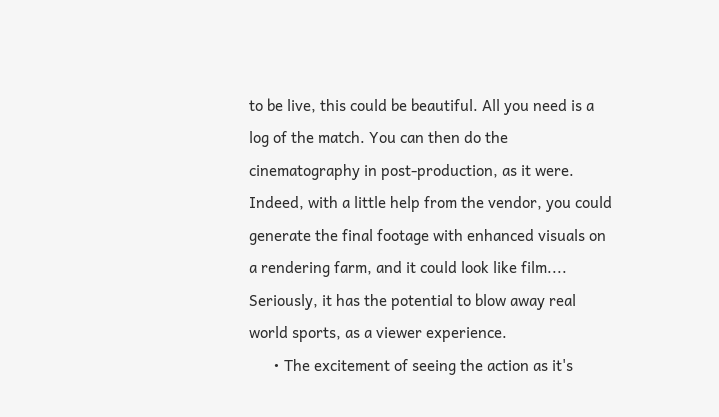to be live, this could be beautiful. All you need is a log of the match. You can then do the cinematography in post-production, as it were. Indeed, with a little help from the vendor, you could generate the final footage with enhanced visuals on a rendering farm, and it could look like film.... Seriously, it has the potential to blow away real world sports, as a viewer experience.
      • The excitement of seeing the action as it's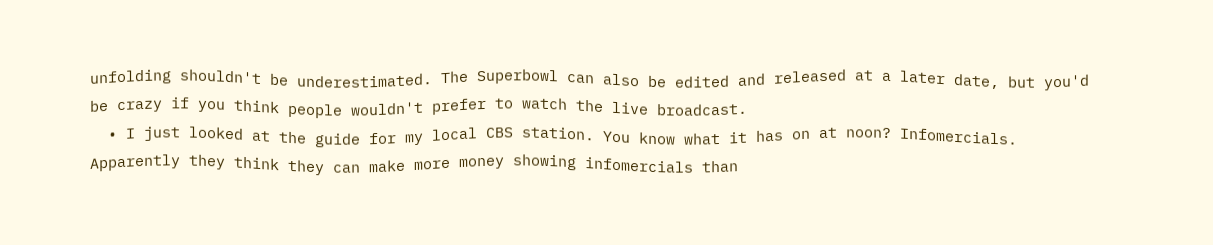unfolding shouldn't be underestimated. The Superbowl can also be edited and released at a later date, but you'd be crazy if you think people wouldn't prefer to watch the live broadcast.
  • I just looked at the guide for my local CBS station. You know what it has on at noon? Infomercials. Apparently they think they can make more money showing infomercials than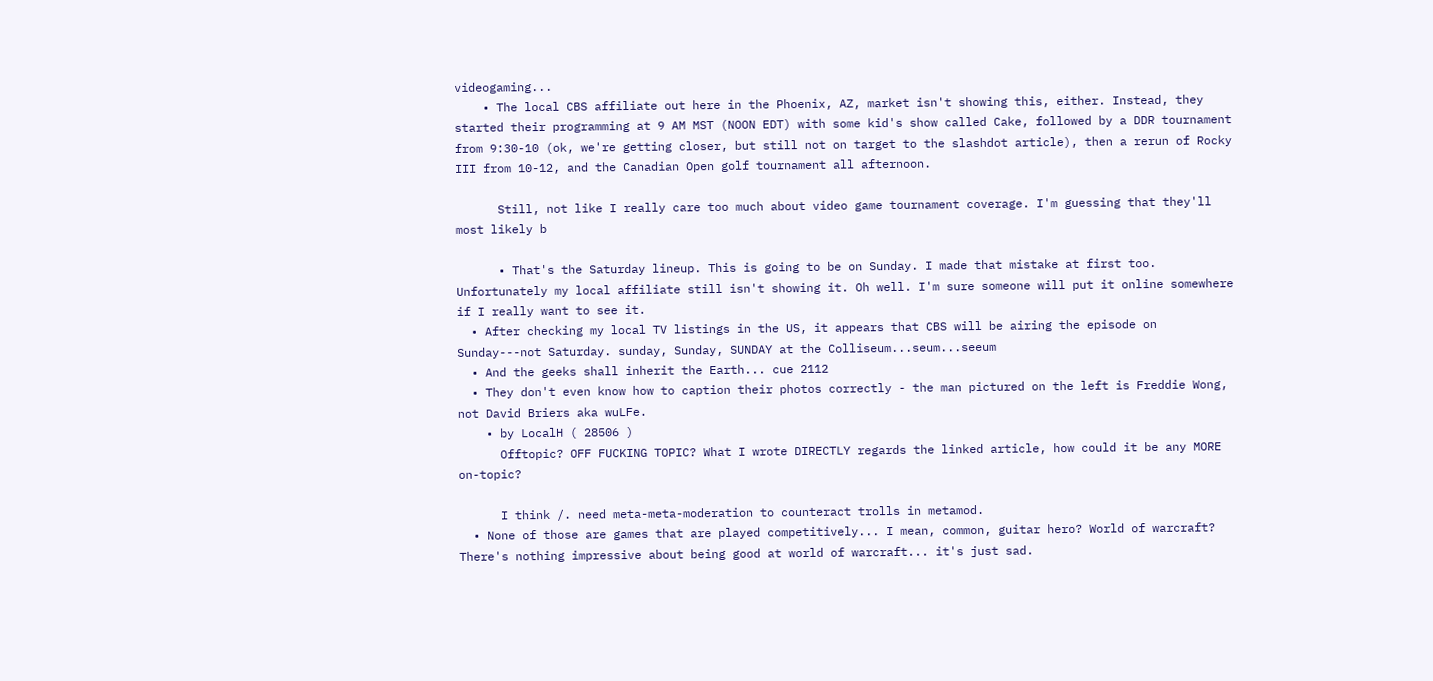videogaming...
    • The local CBS affiliate out here in the Phoenix, AZ, market isn't showing this, either. Instead, they started their programming at 9 AM MST (NOON EDT) with some kid's show called Cake, followed by a DDR tournament from 9:30-10 (ok, we're getting closer, but still not on target to the slashdot article), then a rerun of Rocky III from 10-12, and the Canadian Open golf tournament all afternoon.

      Still, not like I really care too much about video game tournament coverage. I'm guessing that they'll most likely b

      • That's the Saturday lineup. This is going to be on Sunday. I made that mistake at first too. Unfortunately my local affiliate still isn't showing it. Oh well. I'm sure someone will put it online somewhere if I really want to see it.
  • After checking my local TV listings in the US, it appears that CBS will be airing the episode on Sunday---not Saturday. sunday, Sunday, SUNDAY at the Colliseum...seum...seeum
  • And the geeks shall inherit the Earth... cue 2112
  • They don't even know how to caption their photos correctly - the man pictured on the left is Freddie Wong, not David Briers aka wuLFe.
    • by LocalH ( 28506 )
      Offtopic? OFF FUCKING TOPIC? What I wrote DIRECTLY regards the linked article, how could it be any MORE on-topic?

      I think /. need meta-meta-moderation to counteract trolls in metamod.
  • None of those are games that are played competitively... I mean, common, guitar hero? World of warcraft? There's nothing impressive about being good at world of warcraft... it's just sad.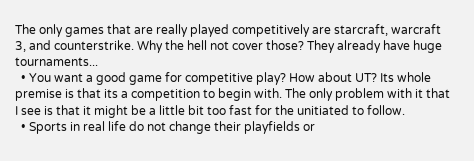The only games that are really played competitively are starcraft, warcraft 3, and counterstrike. Why the hell not cover those? They already have huge tournaments...
  • You want a good game for competitive play? How about UT? Its whole premise is that its a competition to begin with. The only problem with it that I see is that it might be a little bit too fast for the unitiated to follow.
  • Sports in real life do not change their playfields or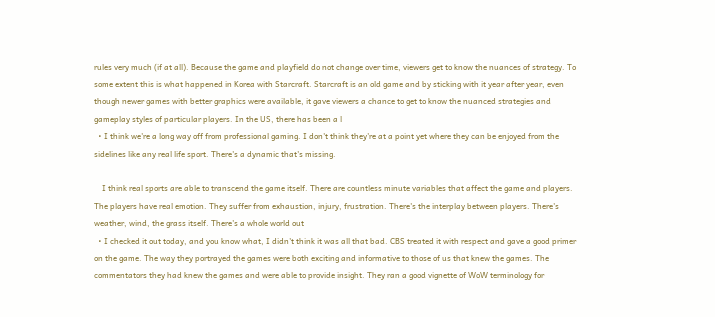rules very much (if at all). Because the game and playfield do not change over time, viewers get to know the nuances of strategy. To some extent this is what happened in Korea with Starcraft. Starcraft is an old game and by sticking with it year after year, even though newer games with better graphics were available, it gave viewers a chance to get to know the nuanced strategies and gameplay styles of particular players. In the US, there has been a l
  • I think we're a long way off from professional gaming. I don't think they're at a point yet where they can be enjoyed from the sidelines like any real life sport. There's a dynamic that's missing.

    I think real sports are able to transcend the game itself. There are countless minute variables that affect the game and players. The players have real emotion. They suffer from exhaustion, injury, frustration. There's the interplay between players. There's weather, wind, the grass itself. There's a whole world out
  • I checked it out today, and you know what, I didn't think it was all that bad. CBS treated it with respect and gave a good primer on the game. The way they portrayed the games were both exciting and informative to those of us that knew the games. The commentators they had knew the games and were able to provide insight. They ran a good vignette of WoW terminology for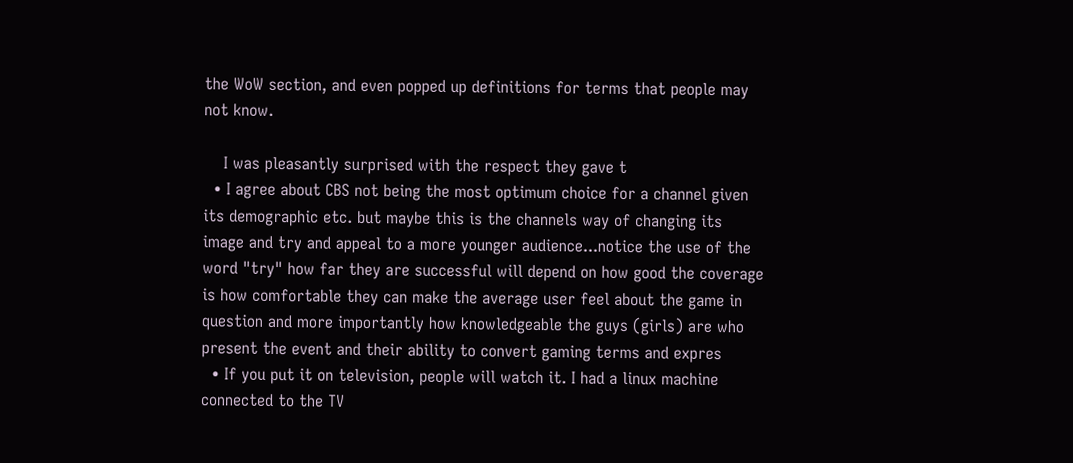the WoW section, and even popped up definitions for terms that people may not know.

    I was pleasantly surprised with the respect they gave t
  • I agree about CBS not being the most optimum choice for a channel given its demographic etc. but maybe this is the channels way of changing its image and try and appeal to a more younger audience...notice the use of the word "try" how far they are successful will depend on how good the coverage is how comfortable they can make the average user feel about the game in question and more importantly how knowledgeable the guys (girls) are who present the event and their ability to convert gaming terms and expres
  • If you put it on television, people will watch it. I had a linux machine connected to the TV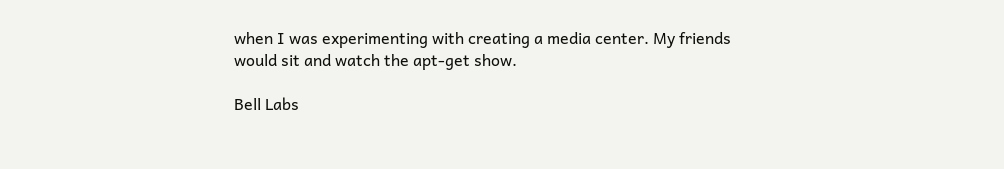when I was experimenting with creating a media center. My friends would sit and watch the apt-get show.

Bell Labs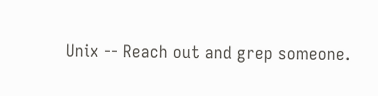Unix -- Reach out and grep someone.